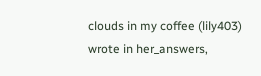clouds in my coffee (lily403) wrote in her_answers,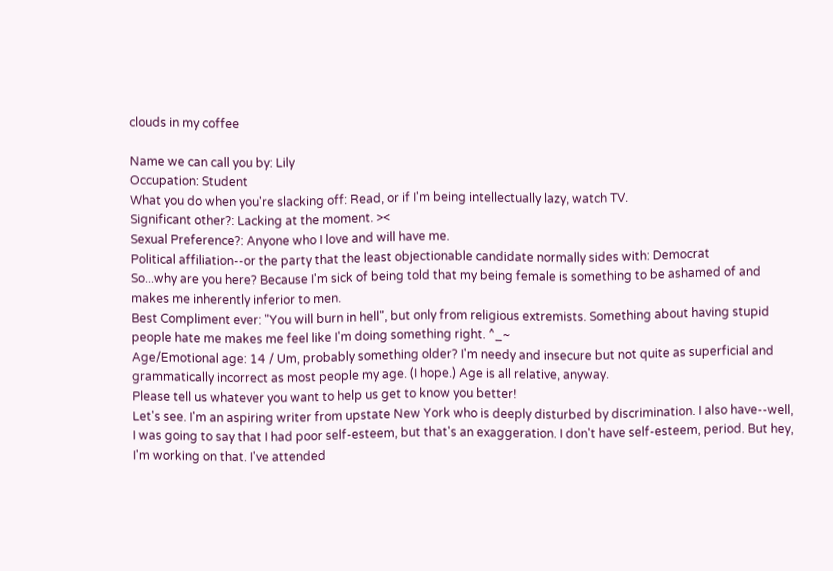clouds in my coffee

Name we can call you by: Lily
Occupation: Student
What you do when you're slacking off: Read, or if I'm being intellectually lazy, watch TV.
Significant other?: Lacking at the moment. ><
Sexual Preference?: Anyone who I love and will have me.
Political affiliation--or the party that the least objectionable candidate normally sides with: Democrat
So...why are you here? Because I'm sick of being told that my being female is something to be ashamed of and makes me inherently inferior to men.
Best Compliment ever: "You will burn in hell", but only from religious extremists. Something about having stupid people hate me makes me feel like I'm doing something right. ^_~
Age/Emotional age: 14 / Um, probably something older? I'm needy and insecure but not quite as superficial and grammatically incorrect as most people my age. (I hope.) Age is all relative, anyway.
Please tell us whatever you want to help us get to know you better!
Let's see. I'm an aspiring writer from upstate New York who is deeply disturbed by discrimination. I also have--well, I was going to say that I had poor self-esteem, but that's an exaggeration. I don't have self-esteem, period. But hey, I'm working on that. I've attended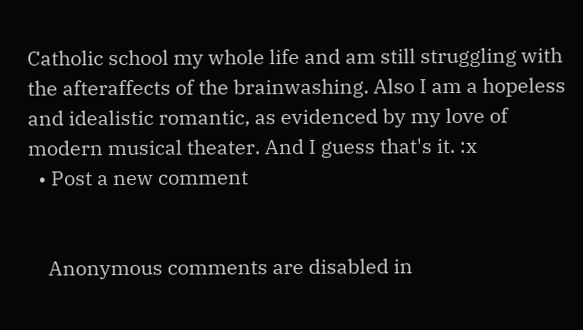Catholic school my whole life and am still struggling with the afteraffects of the brainwashing. Also I am a hopeless and idealistic romantic, as evidenced by my love of modern musical theater. And I guess that's it. :x
  • Post a new comment


    Anonymous comments are disabled in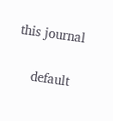this journal

    default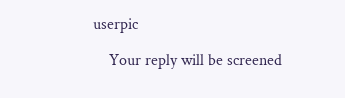userpic

    Your reply will be screened